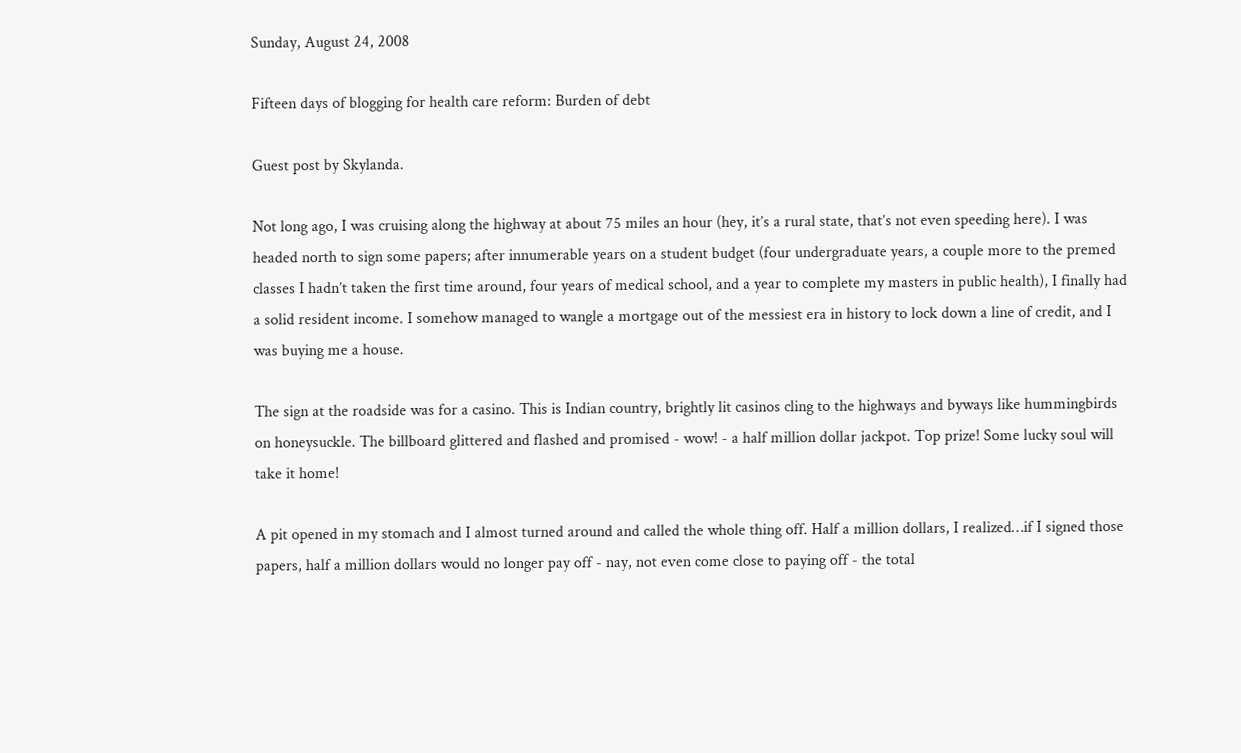Sunday, August 24, 2008

Fifteen days of blogging for health care reform: Burden of debt

Guest post by Skylanda.

Not long ago, I was cruising along the highway at about 75 miles an hour (hey, it’s a rural state, that’s not even speeding here). I was headed north to sign some papers; after innumerable years on a student budget (four undergraduate years, a couple more to the premed classes I hadn’t taken the first time around, four years of medical school, and a year to complete my masters in public health), I finally had a solid resident income. I somehow managed to wangle a mortgage out of the messiest era in history to lock down a line of credit, and I was buying me a house.

The sign at the roadside was for a casino. This is Indian country, brightly lit casinos cling to the highways and byways like hummingbirds on honeysuckle. The billboard glittered and flashed and promised - wow! - a half million dollar jackpot. Top prize! Some lucky soul will take it home!

A pit opened in my stomach and I almost turned around and called the whole thing off. Half a million dollars, I realized…if I signed those papers, half a million dollars would no longer pay off - nay, not even come close to paying off - the total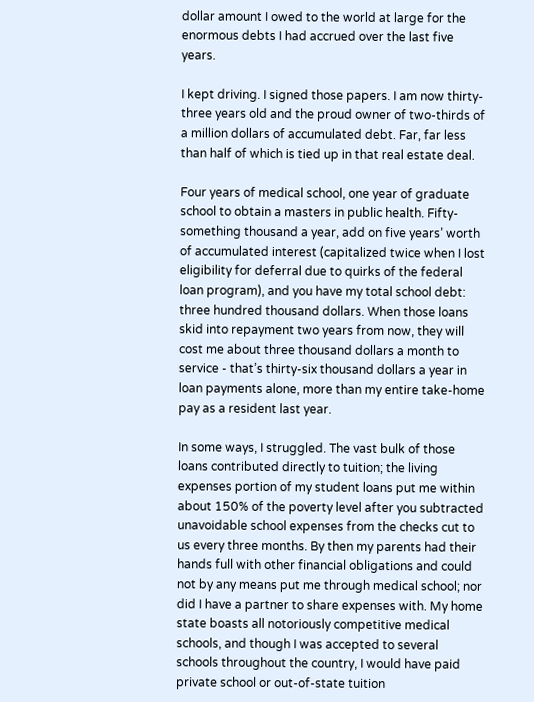dollar amount I owed to the world at large for the enormous debts I had accrued over the last five years.

I kept driving. I signed those papers. I am now thirty-three years old and the proud owner of two-thirds of a million dollars of accumulated debt. Far, far less than half of which is tied up in that real estate deal.

Four years of medical school, one year of graduate school to obtain a masters in public health. Fifty-something thousand a year, add on five years’ worth of accumulated interest (capitalized twice when I lost eligibility for deferral due to quirks of the federal loan program), and you have my total school debt: three hundred thousand dollars. When those loans skid into repayment two years from now, they will cost me about three thousand dollars a month to service - that’s thirty-six thousand dollars a year in loan payments alone, more than my entire take-home pay as a resident last year.

In some ways, I struggled. The vast bulk of those loans contributed directly to tuition; the living expenses portion of my student loans put me within about 150% of the poverty level after you subtracted unavoidable school expenses from the checks cut to us every three months. By then my parents had their hands full with other financial obligations and could not by any means put me through medical school; nor did I have a partner to share expenses with. My home state boasts all notoriously competitive medical schools, and though I was accepted to several schools throughout the country, I would have paid private school or out-of-state tuition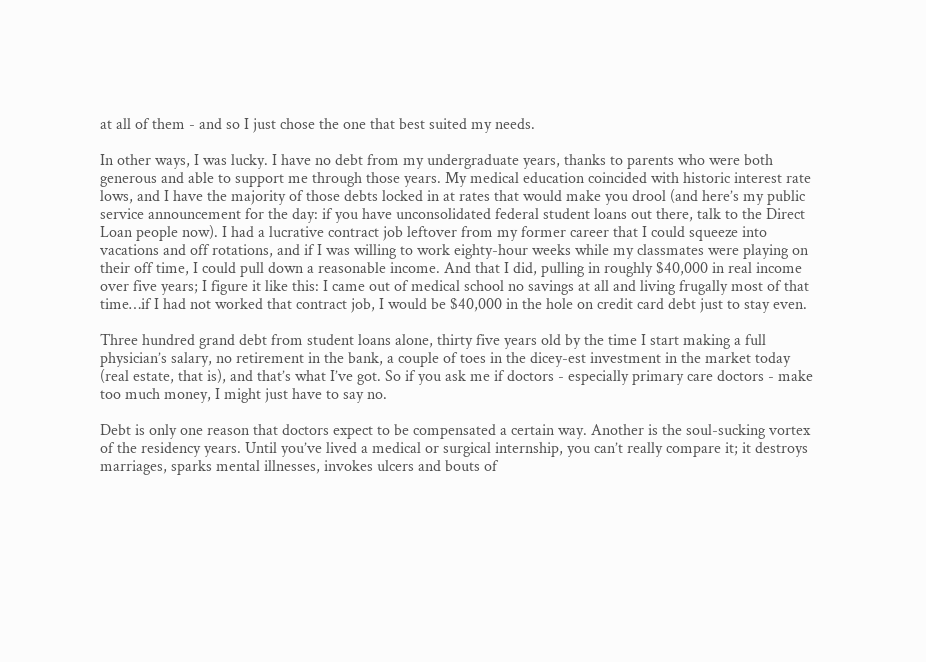at all of them - and so I just chose the one that best suited my needs.

In other ways, I was lucky. I have no debt from my undergraduate years, thanks to parents who were both generous and able to support me through those years. My medical education coincided with historic interest rate lows, and I have the majority of those debts locked in at rates that would make you drool (and here’s my public service announcement for the day: if you have unconsolidated federal student loans out there, talk to the Direct Loan people now). I had a lucrative contract job leftover from my former career that I could squeeze into vacations and off rotations, and if I was willing to work eighty-hour weeks while my classmates were playing on their off time, I could pull down a reasonable income. And that I did, pulling in roughly $40,000 in real income over five years; I figure it like this: I came out of medical school no savings at all and living frugally most of that time…if I had not worked that contract job, I would be $40,000 in the hole on credit card debt just to stay even.

Three hundred grand debt from student loans alone, thirty five years old by the time I start making a full physician’s salary, no retirement in the bank, a couple of toes in the dicey-est investment in the market today (real estate, that is), and that’s what I’ve got. So if you ask me if doctors - especially primary care doctors - make too much money, I might just have to say no.

Debt is only one reason that doctors expect to be compensated a certain way. Another is the soul-sucking vortex of the residency years. Until you’ve lived a medical or surgical internship, you can’t really compare it; it destroys marriages, sparks mental illnesses, invokes ulcers and bouts of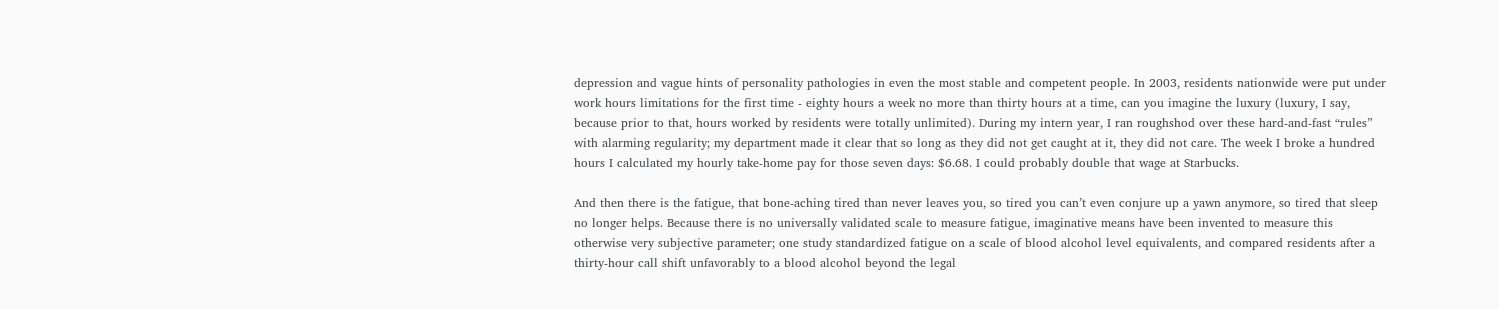depression and vague hints of personality pathologies in even the most stable and competent people. In 2003, residents nationwide were put under work hours limitations for the first time - eighty hours a week no more than thirty hours at a time, can you imagine the luxury (luxury, I say, because prior to that, hours worked by residents were totally unlimited). During my intern year, I ran roughshod over these hard-and-fast “rules” with alarming regularity; my department made it clear that so long as they did not get caught at it, they did not care. The week I broke a hundred hours I calculated my hourly take-home pay for those seven days: $6.68. I could probably double that wage at Starbucks.

And then there is the fatigue, that bone-aching tired than never leaves you, so tired you can’t even conjure up a yawn anymore, so tired that sleep no longer helps. Because there is no universally validated scale to measure fatigue, imaginative means have been invented to measure this otherwise very subjective parameter; one study standardized fatigue on a scale of blood alcohol level equivalents, and compared residents after a thirty-hour call shift unfavorably to a blood alcohol beyond the legal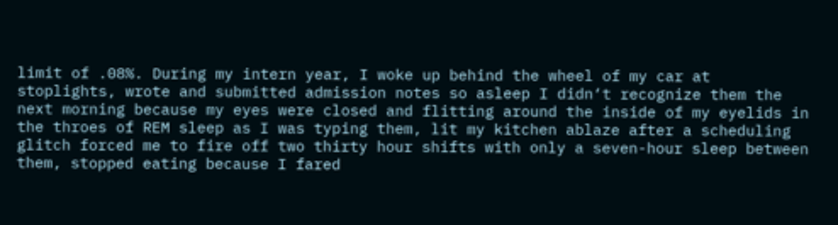limit of .08%. During my intern year, I woke up behind the wheel of my car at stoplights, wrote and submitted admission notes so asleep I didn‘t recognize them the next morning because my eyes were closed and flitting around the inside of my eyelids in the throes of REM sleep as I was typing them, lit my kitchen ablaze after a scheduling glitch forced me to fire off two thirty hour shifts with only a seven-hour sleep between them, stopped eating because I fared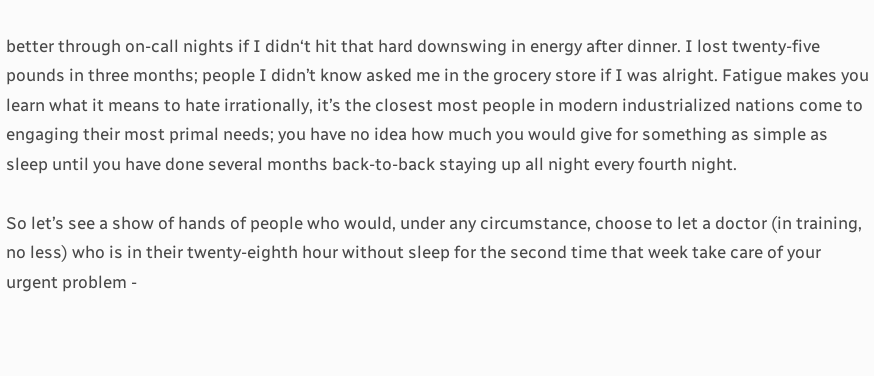better through on-call nights if I didn‘t hit that hard downswing in energy after dinner. I lost twenty-five pounds in three months; people I didn’t know asked me in the grocery store if I was alright. Fatigue makes you learn what it means to hate irrationally, it’s the closest most people in modern industrialized nations come to engaging their most primal needs; you have no idea how much you would give for something as simple as sleep until you have done several months back-to-back staying up all night every fourth night.

So let’s see a show of hands of people who would, under any circumstance, choose to let a doctor (in training, no less) who is in their twenty-eighth hour without sleep for the second time that week take care of your urgent problem -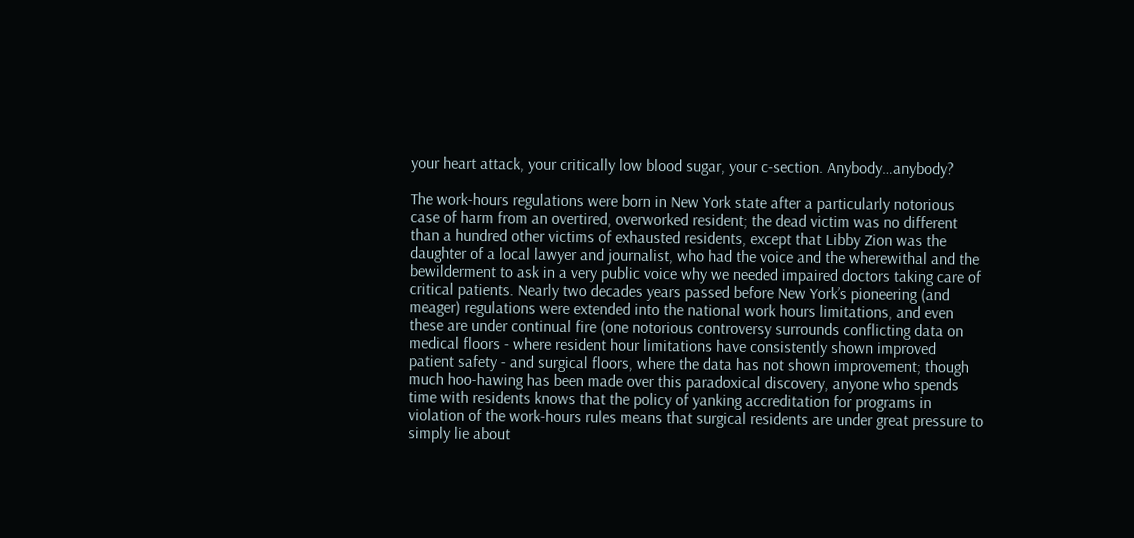your heart attack, your critically low blood sugar, your c-section. Anybody…anybody?

The work-hours regulations were born in New York state after a particularly notorious case of harm from an overtired, overworked resident; the dead victim was no different than a hundred other victims of exhausted residents, except that Libby Zion was the daughter of a local lawyer and journalist, who had the voice and the wherewithal and the bewilderment to ask in a very public voice why we needed impaired doctors taking care of critical patients. Nearly two decades years passed before New York’s pioneering (and meager) regulations were extended into the national work hours limitations, and even these are under continual fire (one notorious controversy surrounds conflicting data on medical floors - where resident hour limitations have consistently shown improved patient safety - and surgical floors, where the data has not shown improvement; though much hoo-hawing has been made over this paradoxical discovery, anyone who spends time with residents knows that the policy of yanking accreditation for programs in violation of the work-hours rules means that surgical residents are under great pressure to simply lie about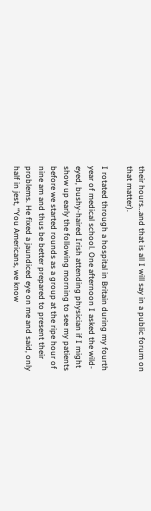their hours…and that is all I will say in a public forum on that matter).

I rotated through a hospital in Britain during my fourth year of medical school. One afternoon I asked the wild-eyed, bushy-haired Irish attending physician if I might show up early the following morning to see my patients before we started rounds as a group at the ripe hour of nine am and thus be better prepared to present their problems. He fixed a jaundiced eye on me and said, only half in jest, “You Americans, we know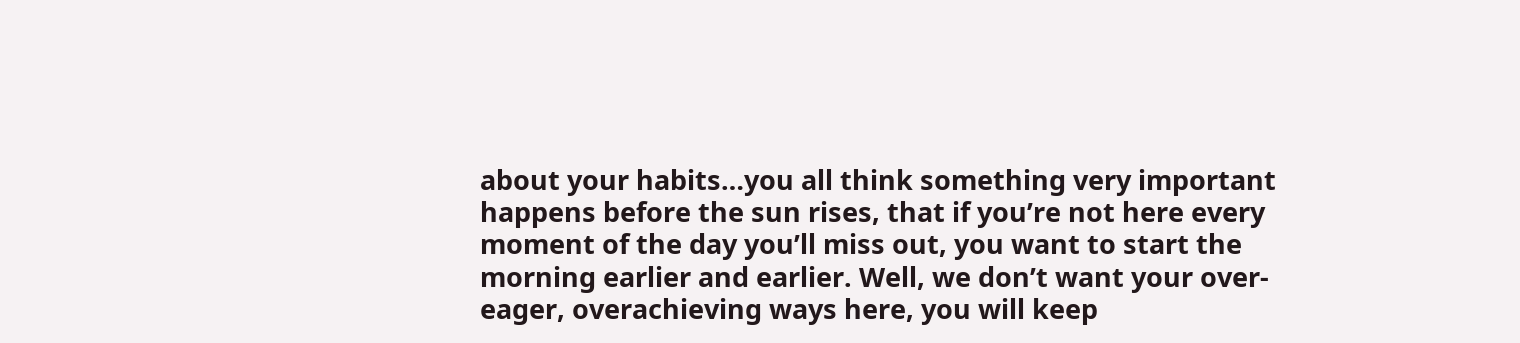about your habits…you all think something very important happens before the sun rises, that if you’re not here every moment of the day you’ll miss out, you want to start the morning earlier and earlier. Well, we don’t want your over-eager, overachieving ways here, you will keep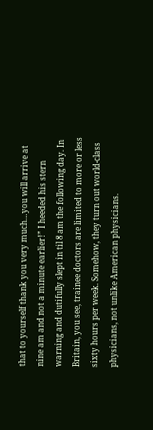that to yourself thank you very much…you will arrive at nine am and not a minute earlier!” I heeded his stern warning and dutifully slept in til 8 am the following day. In Britain, you see, trainee doctors are limited to more or less sixty hours per week. Somehow, they turn out world-class physicians, not unlike American physicians.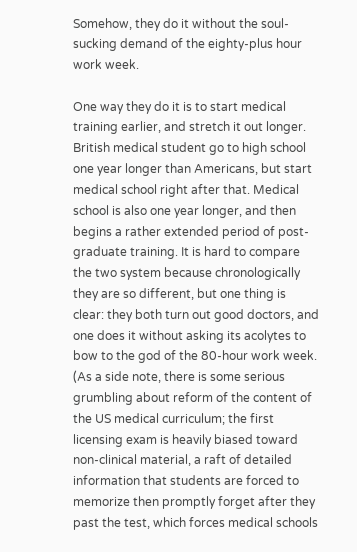Somehow, they do it without the soul-sucking demand of the eighty-plus hour work week.

One way they do it is to start medical training earlier, and stretch it out longer. British medical student go to high school one year longer than Americans, but start medical school right after that. Medical school is also one year longer, and then begins a rather extended period of post-graduate training. It is hard to compare the two system because chronologically they are so different, but one thing is clear: they both turn out good doctors, and one does it without asking its acolytes to bow to the god of the 80-hour work week. (As a side note, there is some serious grumbling about reform of the content of the US medical curriculum; the first licensing exam is heavily biased toward non-clinical material, a raft of detailed information that students are forced to memorize then promptly forget after they past the test, which forces medical schools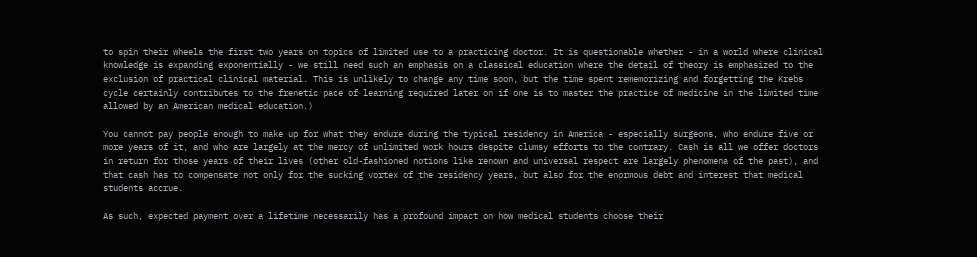to spin their wheels the first two years on topics of limited use to a practicing doctor. It is questionable whether - in a world where clinical knowledge is expanding exponentially - we still need such an emphasis on a classical education where the detail of theory is emphasized to the exclusion of practical clinical material. This is unlikely to change any time soon, but the time spent rememorizing and forgetting the Krebs cycle certainly contributes to the frenetic pace of learning required later on if one is to master the practice of medicine in the limited time allowed by an American medical education.)

You cannot pay people enough to make up for what they endure during the typical residency in America - especially surgeons, who endure five or more years of it, and who are largely at the mercy of unlimited work hours despite clumsy efforts to the contrary. Cash is all we offer doctors in return for those years of their lives (other old-fashioned notions like renown and universal respect are largely phenomena of the past), and that cash has to compensate not only for the sucking vortex of the residency years, but also for the enormous debt and interest that medical students accrue.

As such, expected payment over a lifetime necessarily has a profound impact on how medical students choose their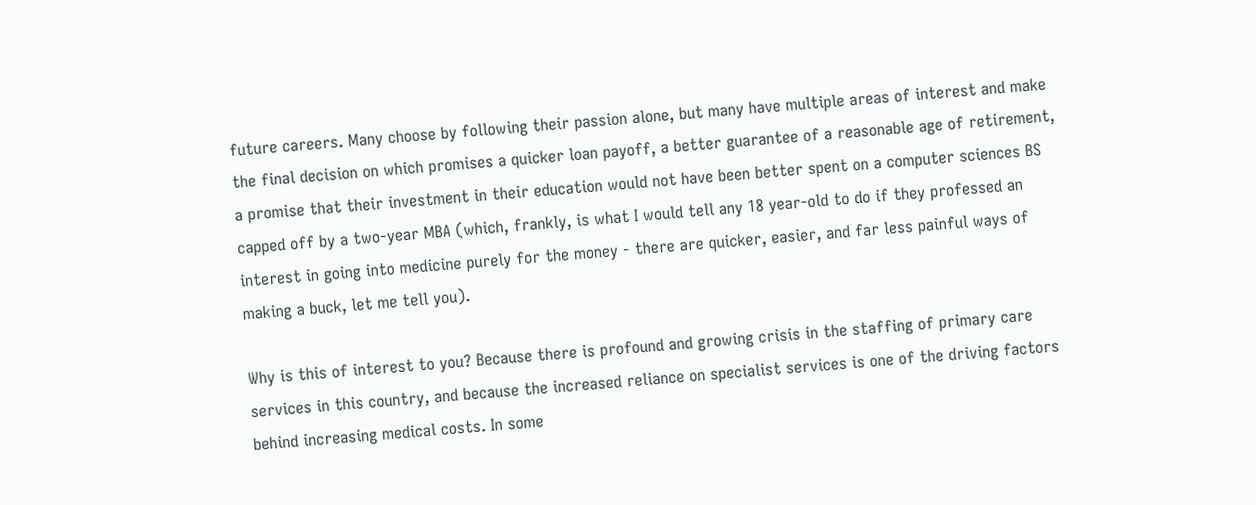future careers. Many choose by following their passion alone, but many have multiple areas of interest and make the final decision on which promises a quicker loan payoff, a better guarantee of a reasonable age of retirement, a promise that their investment in their education would not have been better spent on a computer sciences BS capped off by a two-year MBA (which, frankly, is what I would tell any 18 year-old to do if they professed an interest in going into medicine purely for the money - there are quicker, easier, and far less painful ways of making a buck, let me tell you).

Why is this of interest to you? Because there is profound and growing crisis in the staffing of primary care services in this country, and because the increased reliance on specialist services is one of the driving factors behind increasing medical costs. In some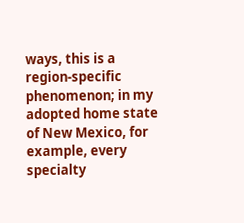ways, this is a region-specific phenomenon; in my adopted home state of New Mexico, for example, every specialty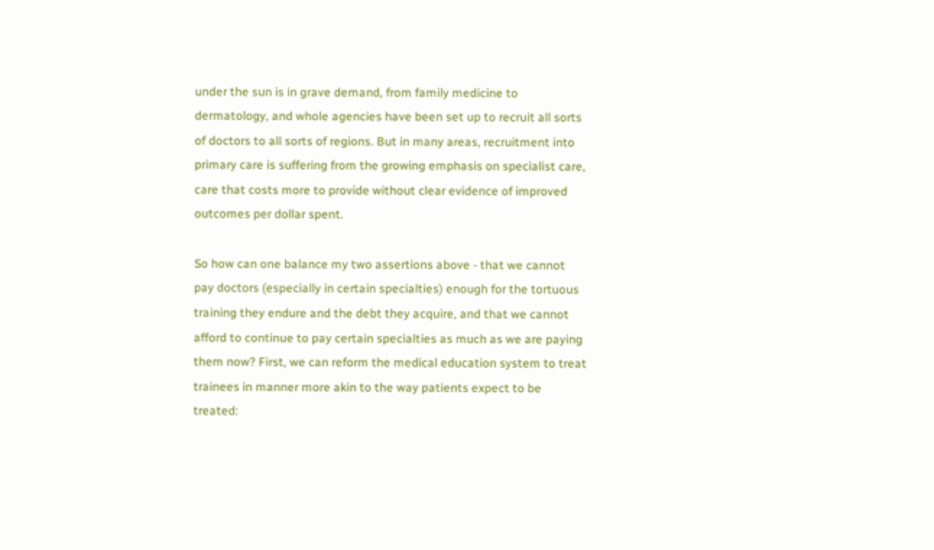under the sun is in grave demand, from family medicine to dermatology, and whole agencies have been set up to recruit all sorts of doctors to all sorts of regions. But in many areas, recruitment into primary care is suffering from the growing emphasis on specialist care, care that costs more to provide without clear evidence of improved outcomes per dollar spent.

So how can one balance my two assertions above - that we cannot pay doctors (especially in certain specialties) enough for the tortuous training they endure and the debt they acquire, and that we cannot afford to continue to pay certain specialties as much as we are paying them now? First, we can reform the medical education system to treat trainees in manner more akin to the way patients expect to be treated: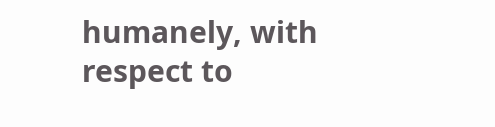humanely, with respect to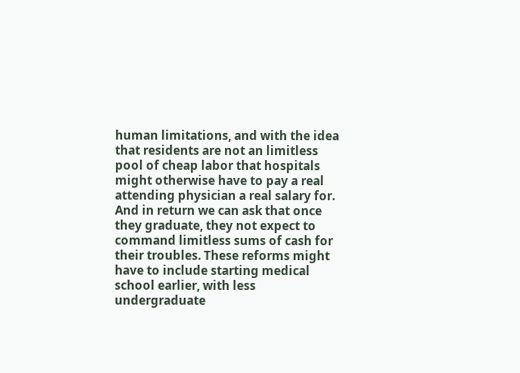human limitations, and with the idea that residents are not an limitless pool of cheap labor that hospitals might otherwise have to pay a real attending physician a real salary for. And in return we can ask that once they graduate, they not expect to command limitless sums of cash for their troubles. These reforms might have to include starting medical school earlier, with less undergraduate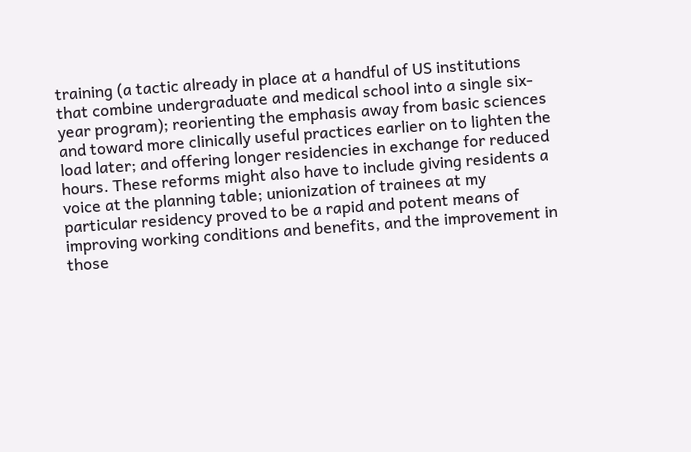training (a tactic already in place at a handful of US institutions that combine undergraduate and medical school into a single six-year program); reorienting the emphasis away from basic sciences and toward more clinically useful practices earlier on to lighten the load later; and offering longer residencies in exchange for reduced hours. These reforms might also have to include giving residents a voice at the planning table; unionization of trainees at my particular residency proved to be a rapid and potent means of improving working conditions and benefits, and the improvement in those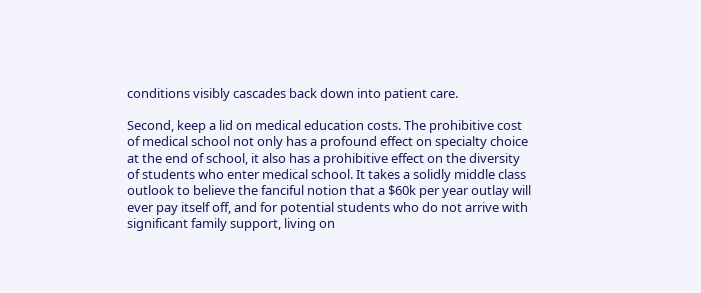conditions visibly cascades back down into patient care.

Second, keep a lid on medical education costs. The prohibitive cost of medical school not only has a profound effect on specialty choice at the end of school, it also has a prohibitive effect on the diversity of students who enter medical school. It takes a solidly middle class outlook to believe the fanciful notion that a $60k per year outlay will ever pay itself off, and for potential students who do not arrive with significant family support, living on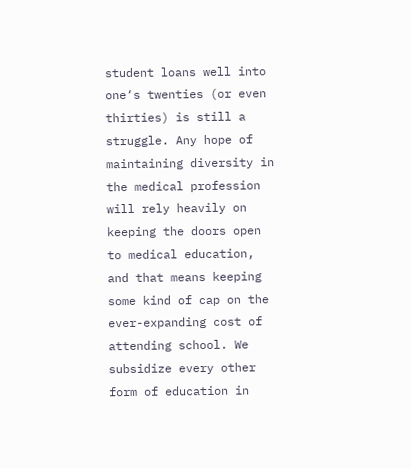student loans well into one‘s twenties (or even thirties) is still a struggle. Any hope of maintaining diversity in the medical profession will rely heavily on keeping the doors open to medical education, and that means keeping some kind of cap on the ever-expanding cost of attending school. We subsidize every other form of education in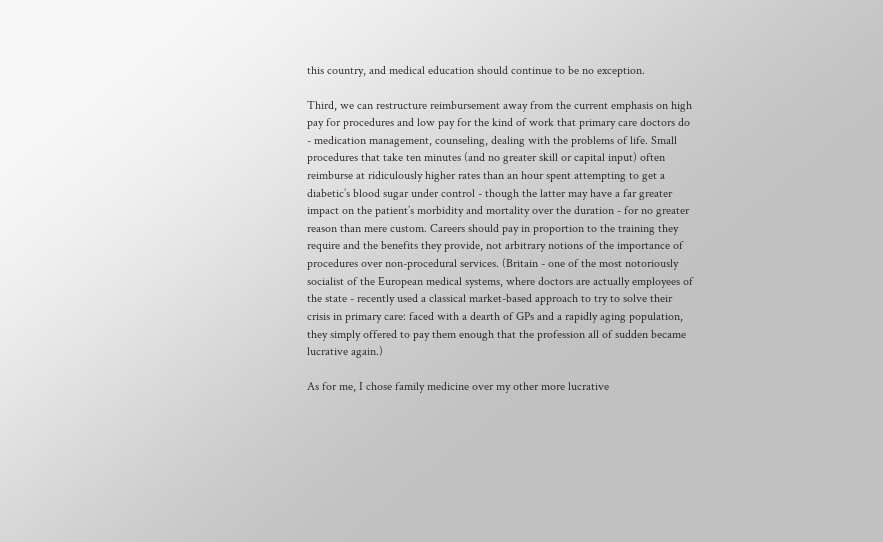this country, and medical education should continue to be no exception.

Third, we can restructure reimbursement away from the current emphasis on high pay for procedures and low pay for the kind of work that primary care doctors do - medication management, counseling, dealing with the problems of life. Small procedures that take ten minutes (and no greater skill or capital input) often reimburse at ridiculously higher rates than an hour spent attempting to get a diabetic’s blood sugar under control - though the latter may have a far greater impact on the patient’s morbidity and mortality over the duration - for no greater reason than mere custom. Careers should pay in proportion to the training they require and the benefits they provide, not arbitrary notions of the importance of procedures over non-procedural services. (Britain - one of the most notoriously socialist of the European medical systems, where doctors are actually employees of the state - recently used a classical market-based approach to try to solve their crisis in primary care: faced with a dearth of GPs and a rapidly aging population, they simply offered to pay them enough that the profession all of sudden became lucrative again.)

As for me, I chose family medicine over my other more lucrative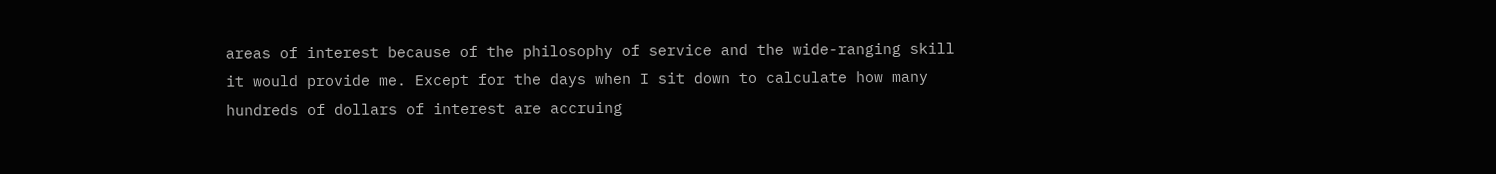areas of interest because of the philosophy of service and the wide-ranging skill it would provide me. Except for the days when I sit down to calculate how many hundreds of dollars of interest are accruing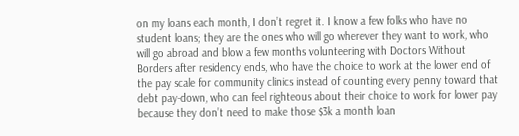on my loans each month, I don’t regret it. I know a few folks who have no student loans; they are the ones who will go wherever they want to work, who will go abroad and blow a few months volunteering with Doctors Without Borders after residency ends, who have the choice to work at the lower end of the pay scale for community clinics instead of counting every penny toward that debt pay-down, who can feel righteous about their choice to work for lower pay because they don’t need to make those $3k a month loan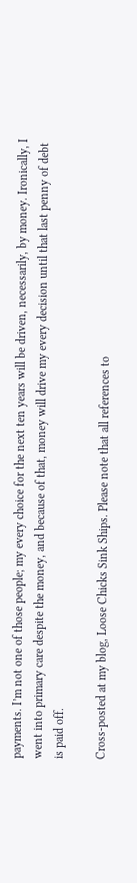payments. I’m not one of those people; my every choice for the next ten years will be driven, necessarily, by money. Ironically, I went into primary care despite the money, and because of that, money will drive my every decision until that last penny of debt is paid off.

Cross-posted at my blog, Loose Chicks Sink Ships. Please note that all references to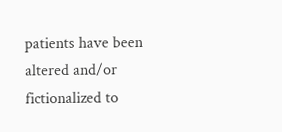patients have been altered and/or fictionalized to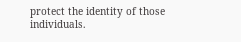protect the identity of those individuals.